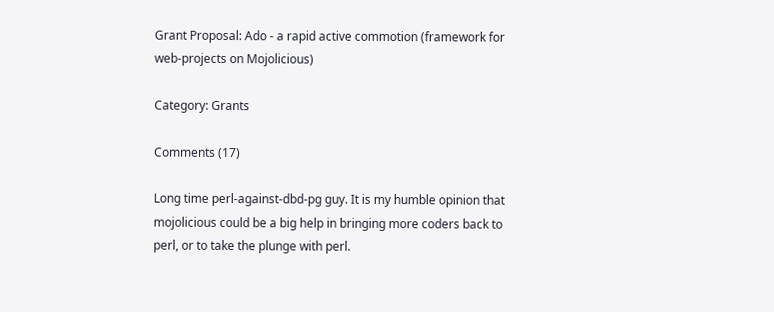Grant Proposal: Ado - a rapid active commotion (framework for web-projects on Mojolicious)

Category: Grants

Comments (17)

Long time perl-against-dbd-pg guy. It is my humble opinion that mojolicious could be a big help in bringing more coders back to perl, or to take the plunge with perl.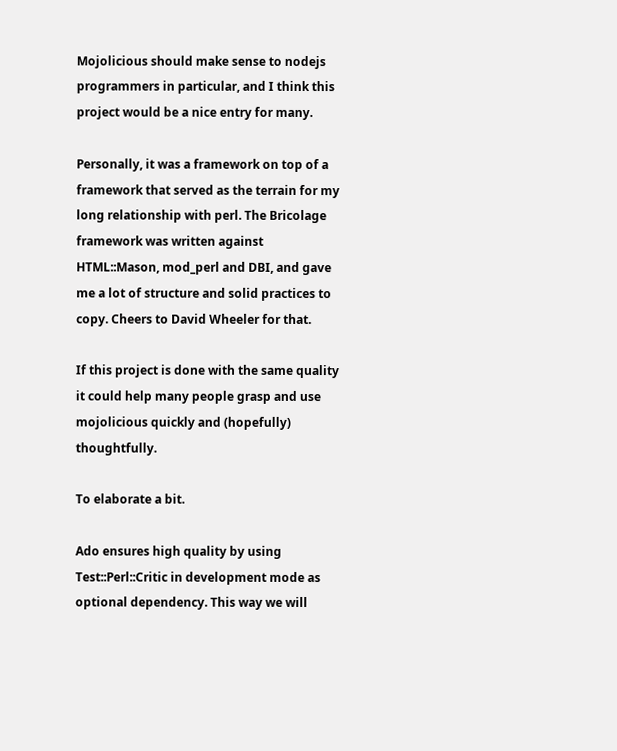Mojolicious should make sense to nodejs programmers in particular, and I think this project would be a nice entry for many.

Personally, it was a framework on top of a framework that served as the terrain for my long relationship with perl. The Bricolage framework was written against HTML::Mason, mod_perl and DBI, and gave me a lot of structure and solid practices to copy. Cheers to David Wheeler for that.

If this project is done with the same quality it could help many people grasp and use mojolicious quickly and (hopefully) thoughtfully.

To elaborate a bit.

Ado ensures high quality by using Test::Perl::Critic in development mode as optional dependency. This way we will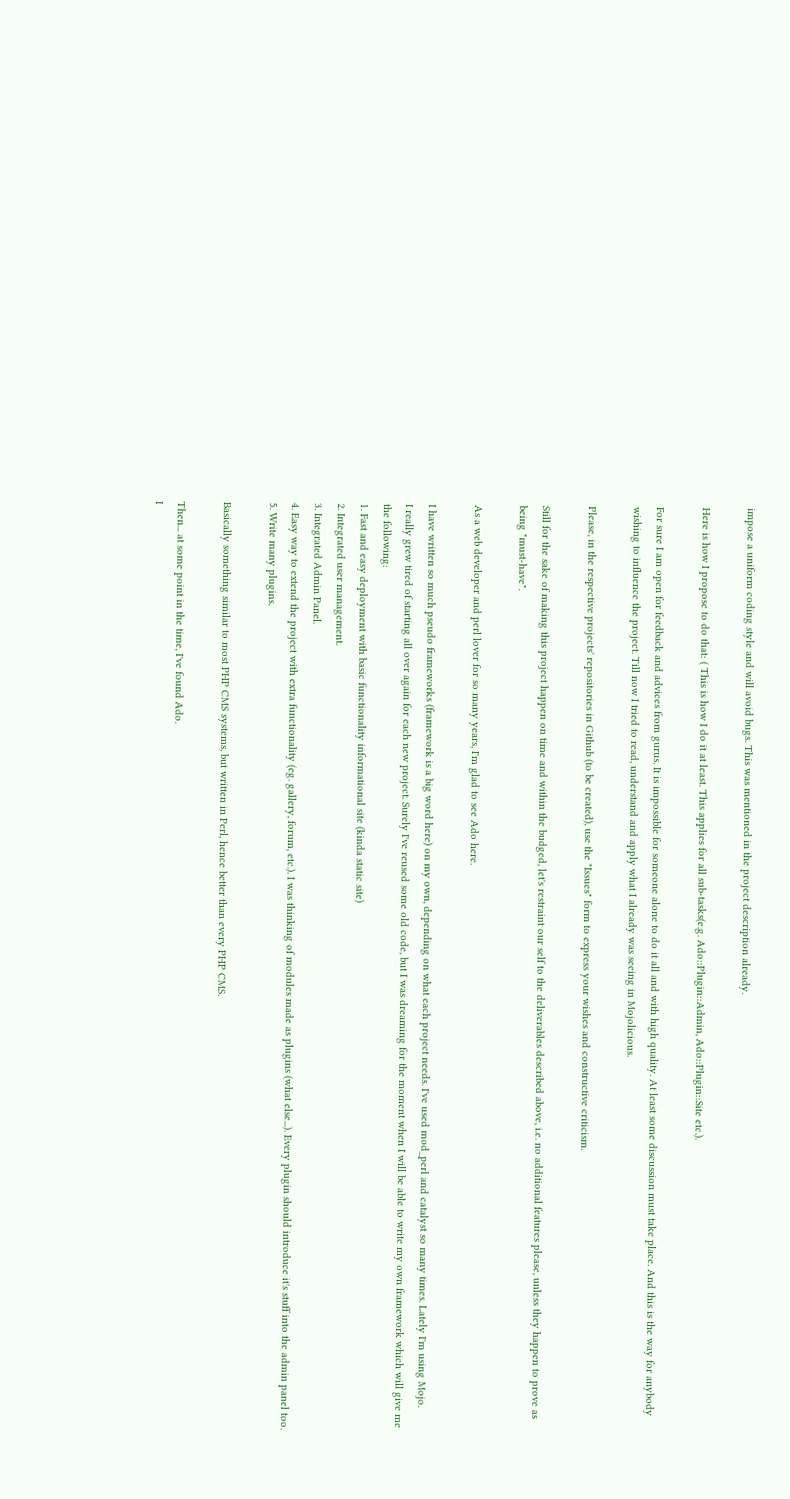impose a uniform coding style and will avoid bugs. This was mentioned in the project description already.

Here is how I propose to do that: ( This is how I do it at least. This applies for all sub-tasks(e.g. Ado::Plugin::Admin, Ado::Plugin::Site etc.).

For sure I am open for feedback and advices from gurus. It is impossible for someone alone to do it all and with high quality. At least some discussion must take place. And this is the way for anybody wishing to influence the project. Till now I tried to read, understand and apply what I already was seeing in Mojolicious.

Please, in the respective projects' repositories in Github (to be created), use the "Issues" form to express your wishes and constructive criticism.

Still for the sake of making this project happen on time and within the budged, let's restraint our self to the deliverables described above, i.e. no additional features please, unless they happen to prove as being "must-have".

As a web developer and perl lover for so many years, I'm glad to see Ado here.

I have written so much pseudo frameworks (framework is a big word here) on my own, depending on what each project needs. I've used mod_perl and catalyst so many times. Lately I'm using Mojo.
I really grew tired of starting all over again for each new project. Surely I've reused some old code, but I was dreaming for the moment when I will be able to write my own framework which will give me the following:
1. Fast and easy deployment with basic functionality informational site (kinda static site)
2. Integrated user management.
3. Integrated Admin Panel.
4. Easy way to extend the project with extra functionality (eg. gallery, forum, etc.). I was thinking of modules made as plugins (what else...). Every plugin should introduce it's stuff into the admin panel too.
5. Write many plugins.

Basically something similar to most PHP CMS systems, but written in Perl, hence better than every PHP CMS.

Then... at some point in the time, I've found Ado.
I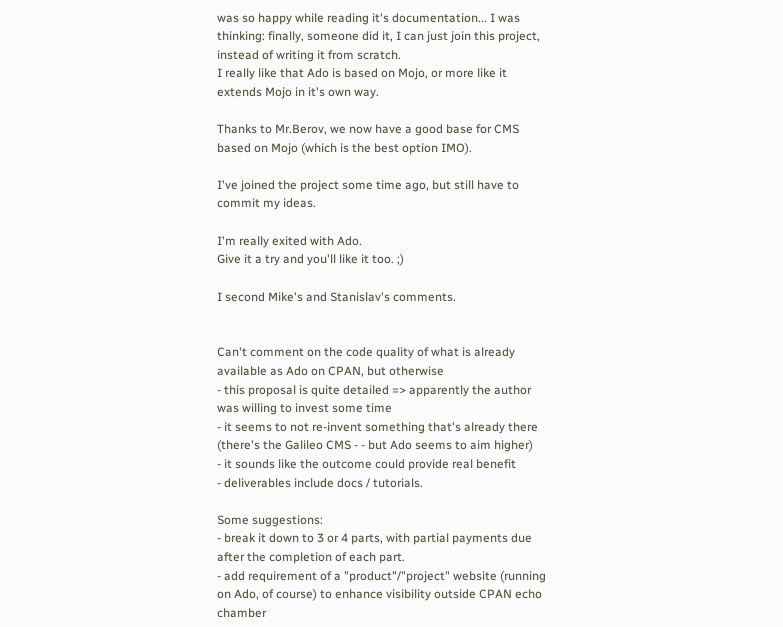was so happy while reading it's documentation... I was thinking: finally, someone did it, I can just join this project, instead of writing it from scratch.
I really like that Ado is based on Mojo, or more like it extends Mojo in it's own way.

Thanks to Mr.Berov, we now have a good base for CMS based on Mojo (which is the best option IMO).

I've joined the project some time ago, but still have to commit my ideas.

I'm really exited with Ado.
Give it a try and you'll like it too. ;)

I second Mike's and Stanislav's comments.


Can't comment on the code quality of what is already available as Ado on CPAN, but otherwise
- this proposal is quite detailed => apparently the author was willing to invest some time
- it seems to not re-invent something that's already there (there's the Galileo CMS - - but Ado seems to aim higher)
- it sounds like the outcome could provide real benefit
- deliverables include docs / tutorials.

Some suggestions:
- break it down to 3 or 4 parts, with partial payments due after the completion of each part.
- add requirement of a "product"/"project" website (running on Ado, of course) to enhance visibility outside CPAN echo chamber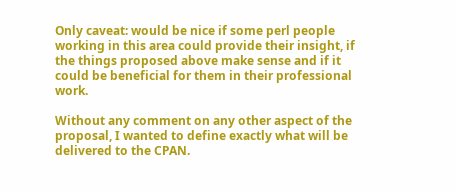Only caveat: would be nice if some perl people working in this area could provide their insight, if the things proposed above make sense and if it could be beneficial for them in their professional work.

Without any comment on any other aspect of the proposal, I wanted to define exactly what will be delivered to the CPAN.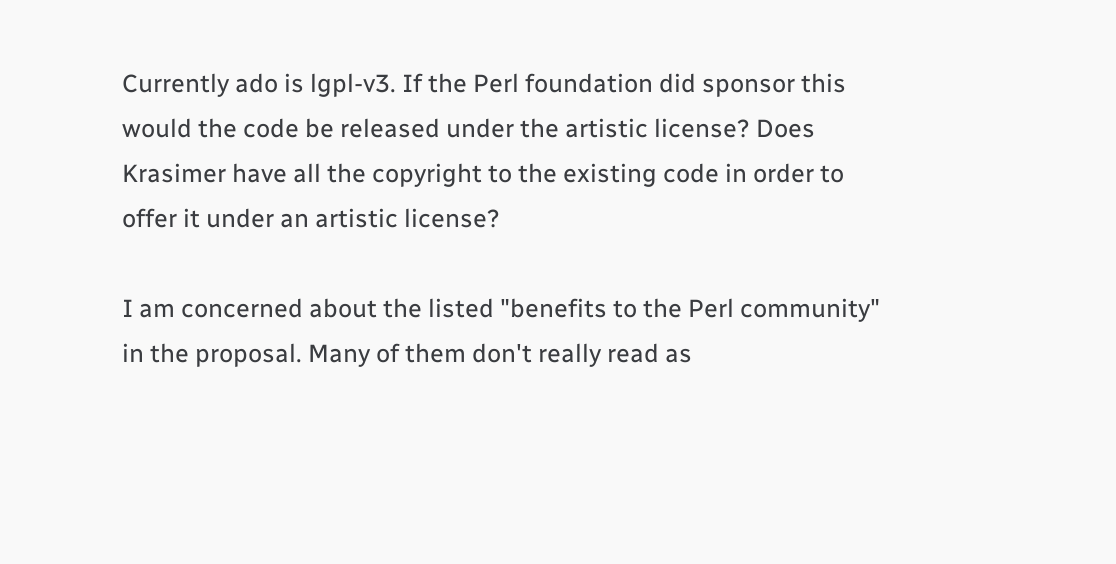Currently ado is lgpl-v3. If the Perl foundation did sponsor this would the code be released under the artistic license? Does Krasimer have all the copyright to the existing code in order to offer it under an artistic license?

I am concerned about the listed "benefits to the Perl community" in the proposal. Many of them don't really read as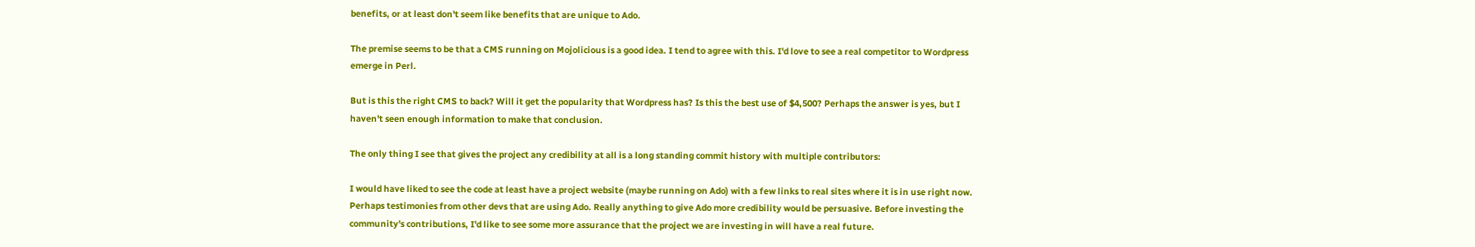benefits, or at least don't seem like benefits that are unique to Ado.

The premise seems to be that a CMS running on Mojolicious is a good idea. I tend to agree with this. I'd love to see a real competitor to Wordpress emerge in Perl.

But is this the right CMS to back? Will it get the popularity that Wordpress has? Is this the best use of $4,500? Perhaps the answer is yes, but I haven't seen enough information to make that conclusion.

The only thing I see that gives the project any credibility at all is a long standing commit history with multiple contributors:

I would have liked to see the code at least have a project website (maybe running on Ado) with a few links to real sites where it is in use right now. Perhaps testimonies from other devs that are using Ado. Really anything to give Ado more credibility would be persuasive. Before investing the community's contributions, I'd like to see some more assurance that the project we are investing in will have a real future.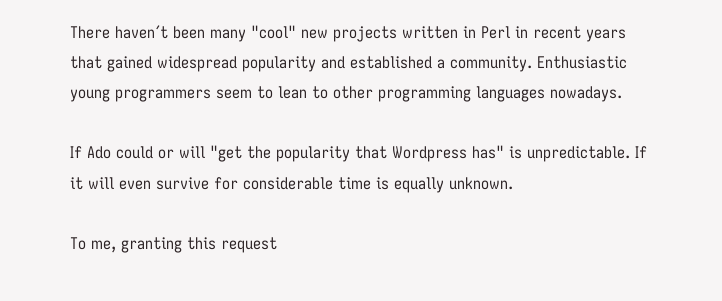There haven´t been many "cool" new projects written in Perl in recent years that gained widespread popularity and established a community. Enthusiastic young programmers seem to lean to other programming languages nowadays.

If Ado could or will "get the popularity that Wordpress has" is unpredictable. If it will even survive for considerable time is equally unknown.

To me, granting this request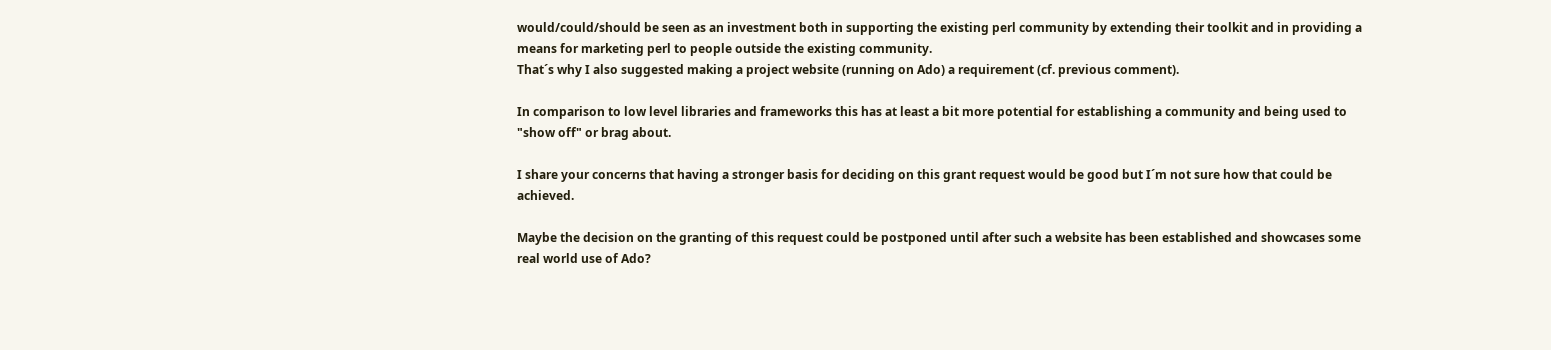would/could/should be seen as an investment both in supporting the existing perl community by extending their toolkit and in providing a means for marketing perl to people outside the existing community.
That´s why I also suggested making a project website (running on Ado) a requirement (cf. previous comment).

In comparison to low level libraries and frameworks this has at least a bit more potential for establishing a community and being used to "show off" or brag about.

I share your concerns that having a stronger basis for deciding on this grant request would be good but I´m not sure how that could be achieved.

Maybe the decision on the granting of this request could be postponed until after such a website has been established and showcases some real world use of Ado?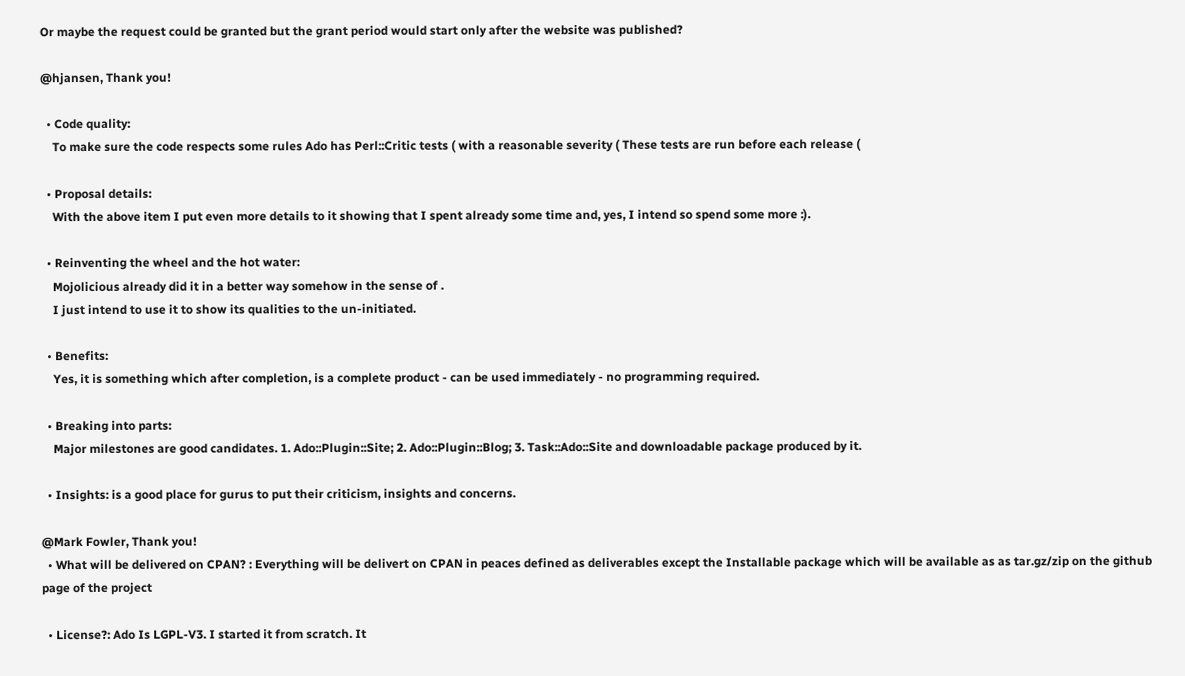Or maybe the request could be granted but the grant period would start only after the website was published?

@hjansen, Thank you!

  • Code quality:
    To make sure the code respects some rules Ado has Perl::Critic tests ( with a reasonable severity ( These tests are run before each release (

  • Proposal details:
    With the above item I put even more details to it showing that I spent already some time and, yes, I intend so spend some more :).

  • Reinventing the wheel and the hot water:
    Mojolicious already did it in a better way somehow in the sense of .
    I just intend to use it to show its qualities to the un-initiated.

  • Benefits:
    Yes, it is something which after completion, is a complete product - can be used immediately - no programming required.

  • Breaking into parts:
    Major milestones are good candidates. 1. Ado::Plugin::Site; 2. Ado::Plugin::Blog; 3. Task::Ado::Site and downloadable package produced by it.

  • Insights: is a good place for gurus to put their criticism, insights and concerns.

@Mark Fowler, Thank you!
  • What will be delivered on CPAN? : Everything will be delivert on CPAN in peaces defined as deliverables except the Installable package which will be available as as tar.gz/zip on the github page of the project

  • License?: Ado Is LGPL-V3. I started it from scratch. It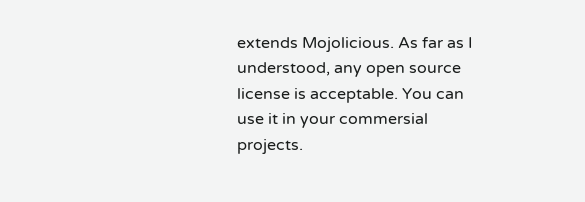extends Mojolicious. As far as I understood, any open source license is acceptable. You can use it in your commersial projects.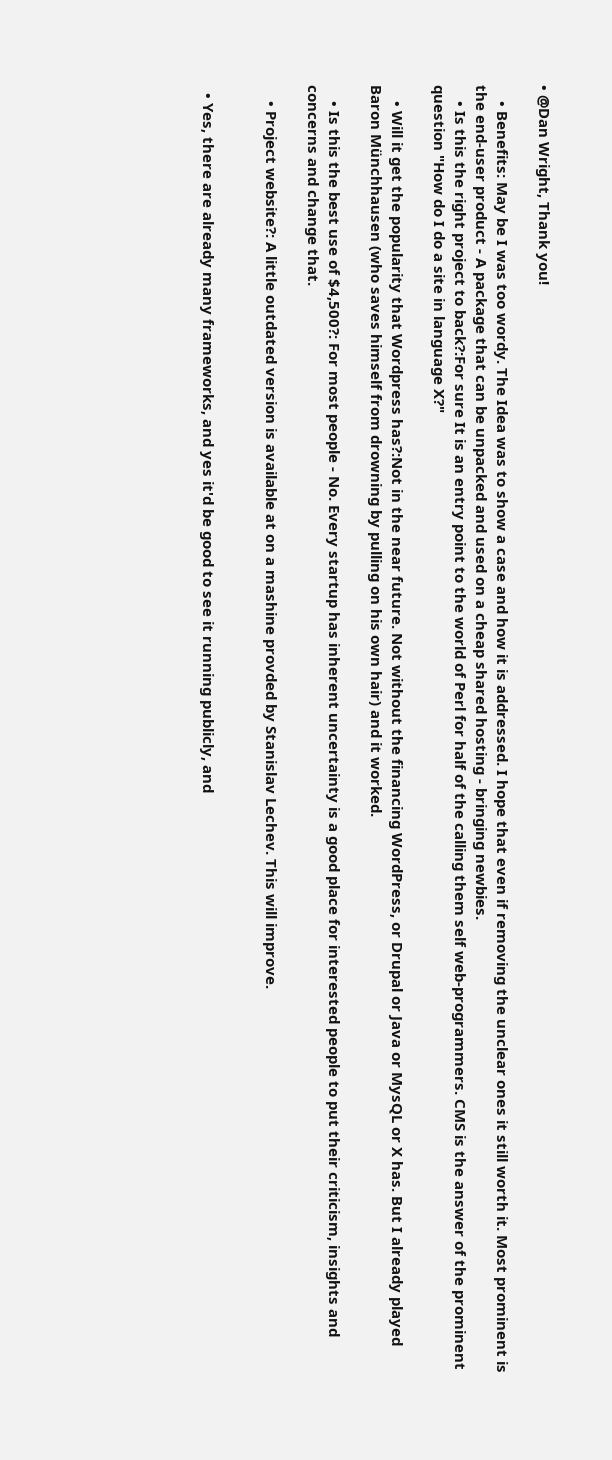• @Dan Wright, Thank you!

    • Benefits: May be I was too wordy. The Idea was to show a case and how it is addressed. I hope that even if removing the unclear ones it still worth it. Most prominent is the end-user product - A package that can be unpacked and used on a cheap shared hosting - bringing newbies.
    • Is this the right project to back?:For sure It is an entry point to the world of Perl for half of the calling them self web-programmers. CMS is the answer of the prominent question "How do I do a site in language X?"

    • Will it get the popularity that Wordpress has?:Not in the near future. Not without the financing WordPress, or Drupal or Java or MysQL or X has. But I already played Baron Münchhausen (who saves himself from drowning by pulling on his own hair) and it worked.

    • Is this the best use of $4,500?: For most people - No. Every startup has inherent uncertainty is a good place for interested people to put their criticism, insights and concerns and change that.

    • Project website?: A little outdated version is available at on a mashine provded by Stanislav Lechev. This will improve.


  • Yes, there are already many frameworks, and yes it'd be good to see it running publicly, and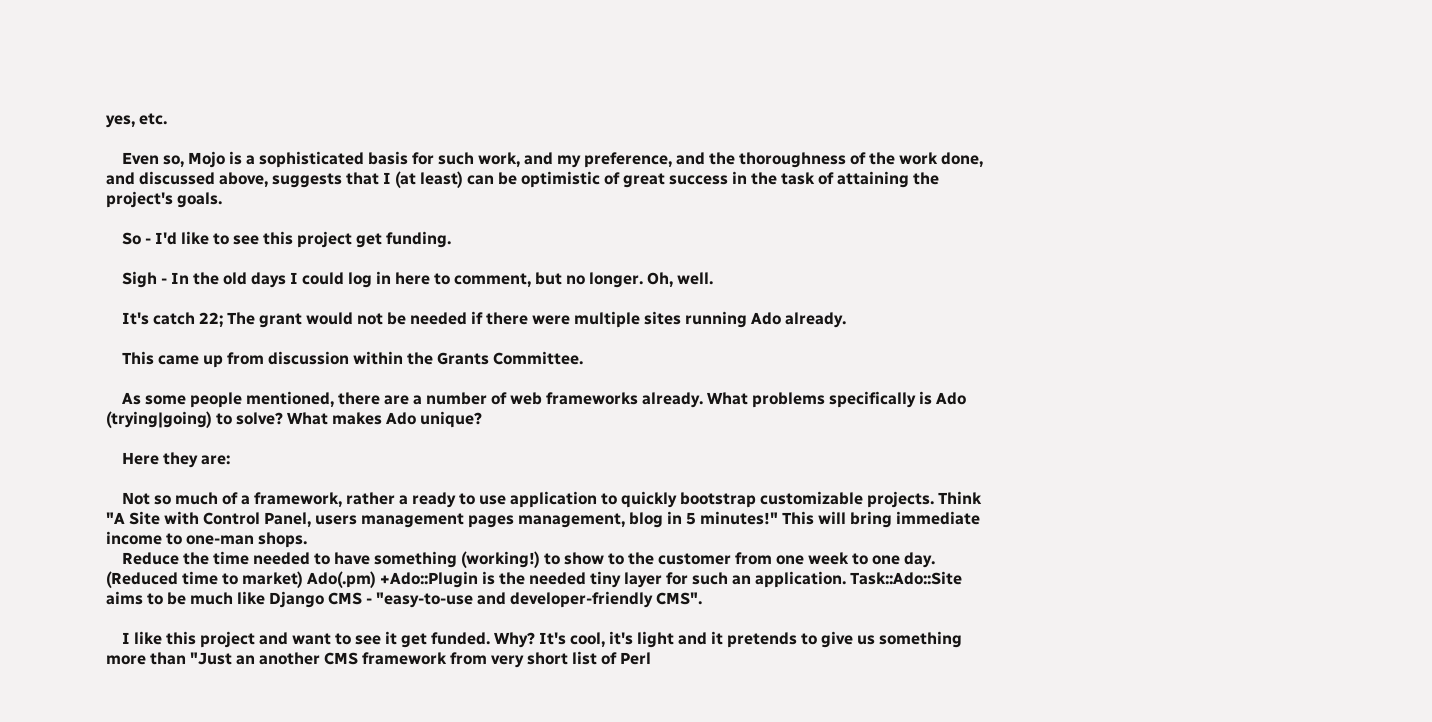yes, etc.

    Even so, Mojo is a sophisticated basis for such work, and my preference, and the thoroughness of the work done, and discussed above, suggests that I (at least) can be optimistic of great success in the task of attaining the project's goals.

    So - I'd like to see this project get funding.

    Sigh - In the old days I could log in here to comment, but no longer. Oh, well.

    It's catch 22; The grant would not be needed if there were multiple sites running Ado already.

    This came up from discussion within the Grants Committee.

    As some people mentioned, there are a number of web frameworks already. What problems specifically is Ado (trying|going) to solve? What makes Ado unique?

    Here they are:

    Not so much of a framework, rather a ready to use application to quickly bootstrap customizable projects. Think "A Site with Control Panel, users management pages management, blog in 5 minutes!" This will bring immediate income to one-man shops.
    Reduce the time needed to have something (working!) to show to the customer from one week to one day. (Reduced time to market) Ado(.pm) +Ado::Plugin is the needed tiny layer for such an application. Task::Ado::Site aims to be much like Django CMS - "easy-to-use and developer-friendly CMS".

    I like this project and want to see it get funded. Why? It's cool, it's light and it pretends to give us something more than "Just an another CMS framework from very short list of Perl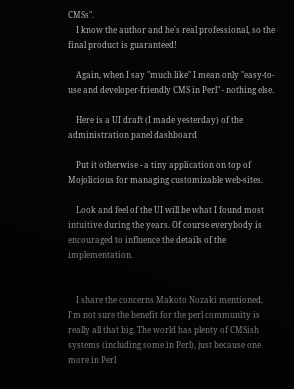CMSs".
    I know the author and he's real professional, so the final product is guaranteed!

    Again, when I say "much like" I mean only "easy-to-use and developer-friendly CMS in Perl" - nothing else.

    Here is a UI draft (I made yesterday) of the administration panel dashboard

    Put it otherwise - a tiny application on top of Mojolicious for managing customizable web-sites.

    Look and feel of the UI will be what I found most intuitive during the years. Of course everybody is encouraged to influence the details of the implementation.


    I share the concerns Makoto Nozaki mentioned. I'm not sure the benefit for the perl community is really all that big. The world has plenty of CMSish systems (including some in Perl), just because one more in Perl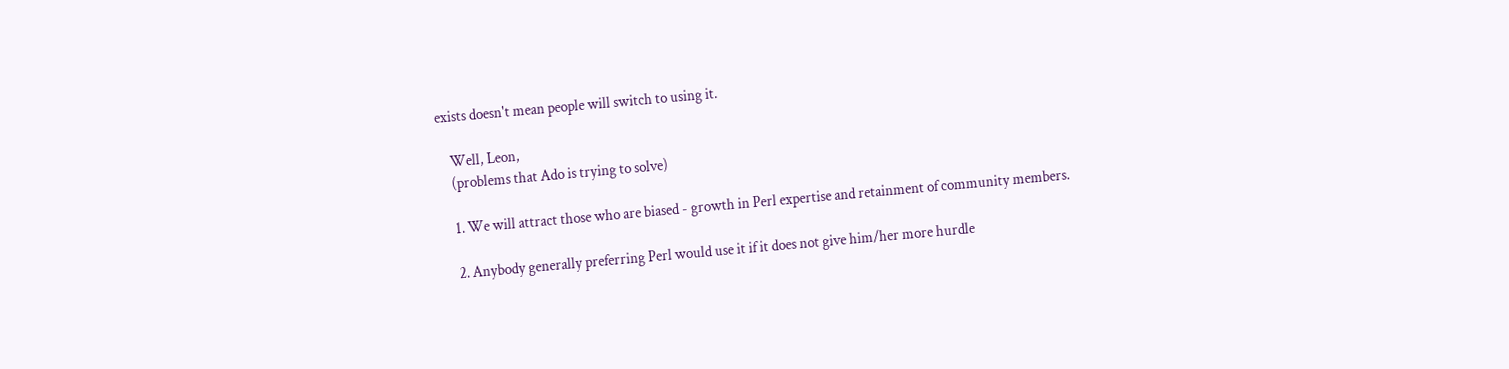exists doesn't mean people will switch to using it.

    Well, Leon,
    (problems that Ado is trying to solve)

    1. We will attract those who are biased - growth in Perl expertise and retainment of community members.

    2. Anybody generally preferring Perl would use it if it does not give him/her more hurdle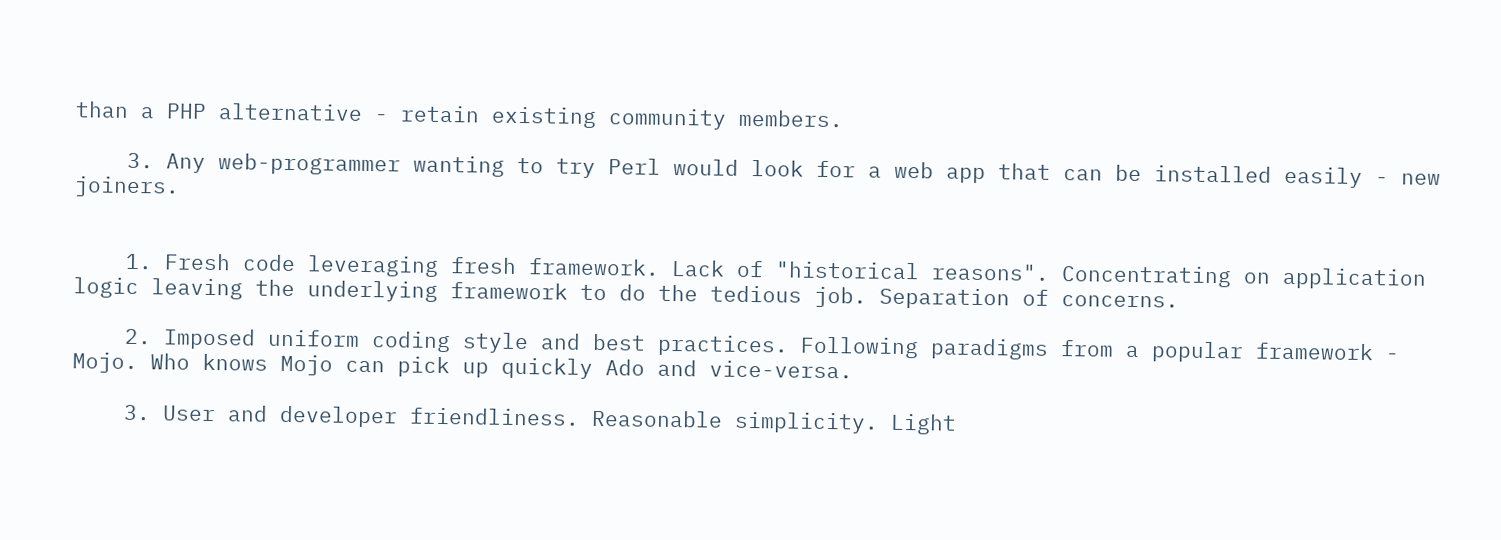than a PHP alternative - retain existing community members.

    3. Any web-programmer wanting to try Perl would look for a web app that can be installed easily - new joiners.


    1. Fresh code leveraging fresh framework. Lack of "historical reasons". Concentrating on application logic leaving the underlying framework to do the tedious job. Separation of concerns.

    2. Imposed uniform coding style and best practices. Following paradigms from a popular framework - Mojo. Who knows Mojo can pick up quickly Ado and vice-versa.

    3. User and developer friendliness. Reasonable simplicity. Light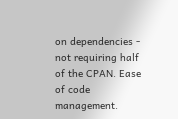on dependencies - not requiring half of the CPAN. Ease of code management.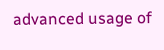advanced usage of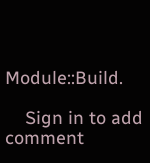Module::Build.

    Sign in to add comment